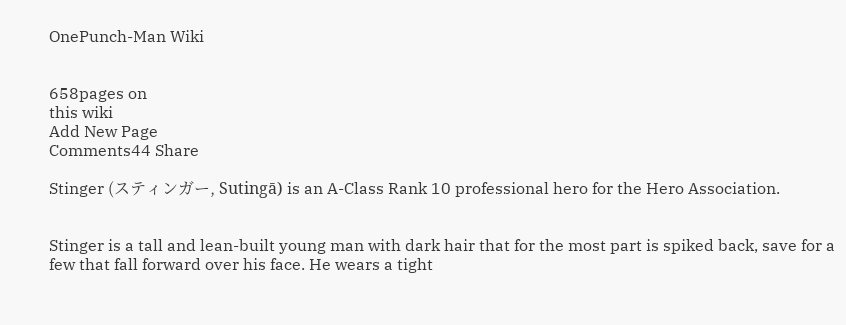OnePunch-Man Wiki


658pages on
this wiki
Add New Page
Comments44 Share

Stinger (スティンガー, Sutingā) is an A-Class Rank 10 professional hero for the Hero Association.


Stinger is a tall and lean-built young man with dark hair that for the most part is spiked back, save for a few that fall forward over his face. He wears a tight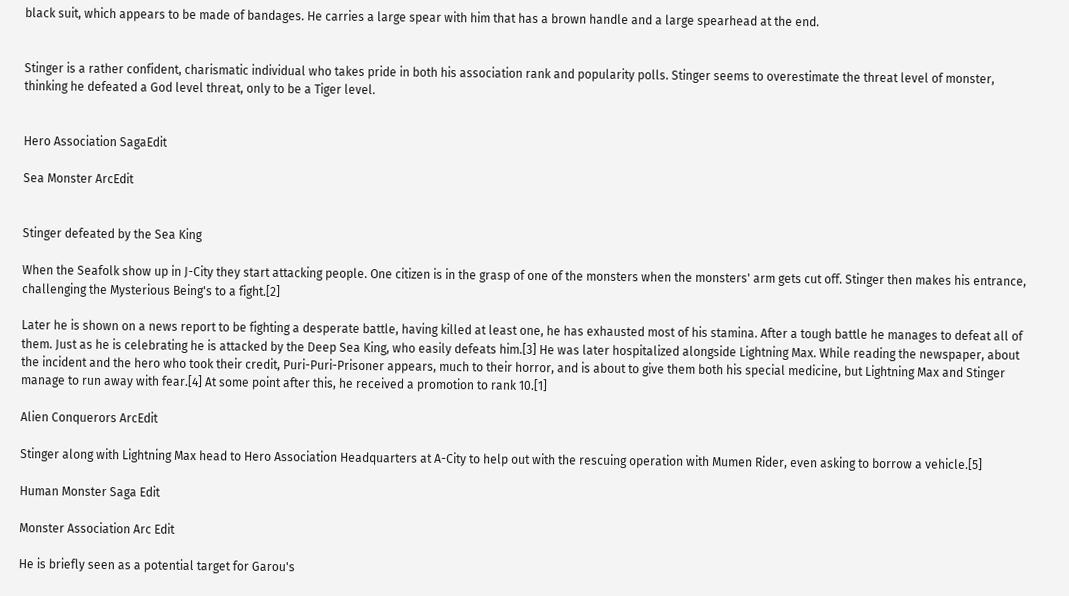black suit, which appears to be made of bandages. He carries a large spear with him that has a brown handle and a large spearhead at the end.


Stinger is a rather confident, charismatic individual who takes pride in both his association rank and popularity polls. Stinger seems to overestimate the threat level of monster, thinking he defeated a God level threat, only to be a Tiger level.


Hero Association SagaEdit

Sea Monster ArcEdit


Stinger defeated by the Sea King

When the Seafolk show up in J-City they start attacking people. One citizen is in the grasp of one of the monsters when the monsters' arm gets cut off. Stinger then makes his entrance, challenging the Mysterious Being's to a fight.[2]

Later he is shown on a news report to be fighting a desperate battle, having killed at least one, he has exhausted most of his stamina. After a tough battle he manages to defeat all of them. Just as he is celebrating he is attacked by the Deep Sea King, who easily defeats him.[3] He was later hospitalized alongside Lightning Max. While reading the newspaper, about the incident and the hero who took their credit, Puri-Puri-Prisoner appears, much to their horror, and is about to give them both his special medicine, but Lightning Max and Stinger manage to run away with fear.[4] At some point after this, he received a promotion to rank 10.[1]

Alien Conquerors ArcEdit

Stinger along with Lightning Max head to Hero Association Headquarters at A-City to help out with the rescuing operation with Mumen Rider, even asking to borrow a vehicle.[5]

Human Monster Saga Edit

Monster Association Arc Edit

He is briefly seen as a potential target for Garou's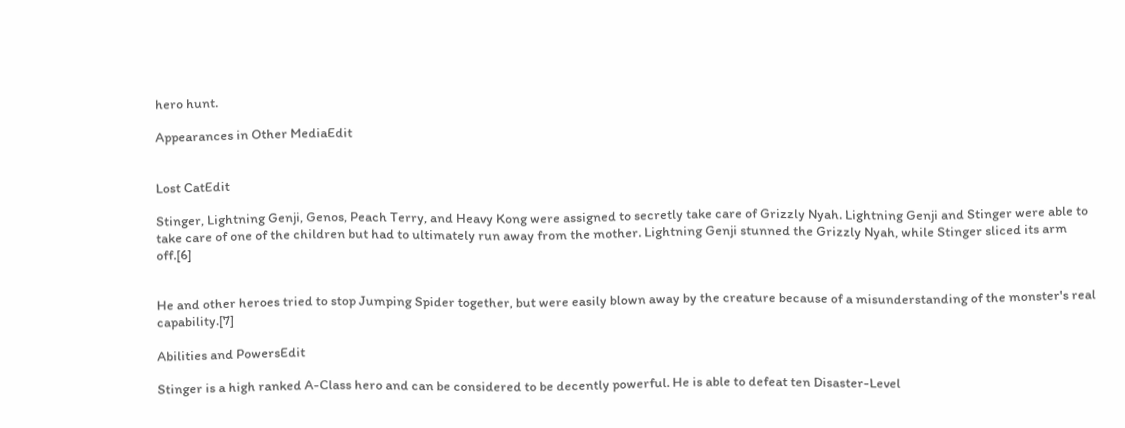hero hunt.

Appearances in Other MediaEdit


Lost CatEdit

Stinger, Lightning Genji, Genos, Peach Terry, and Heavy Kong were assigned to secretly take care of Grizzly Nyah. Lightning Genji and Stinger were able to take care of one of the children but had to ultimately run away from the mother. Lightning Genji stunned the Grizzly Nyah, while Stinger sliced its arm off.[6]


He and other heroes tried to stop Jumping Spider together, but were easily blown away by the creature because of a misunderstanding of the monster's real capability.[7]

Abilities and PowersEdit

Stinger is a high ranked A-Class hero and can be considered to be decently powerful. He is able to defeat ten Disaster-Level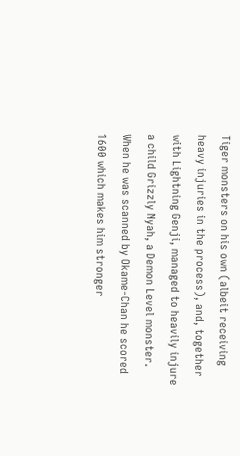Tiger monsters on his own (albeit receiving heavy injuries in the process), and, together with Lightning Genji, managed to heavily injure a child Grizzly Nyah, a Demon Level monster. When he was scanned by Okame-Chan he scored 1600 which makes him stronger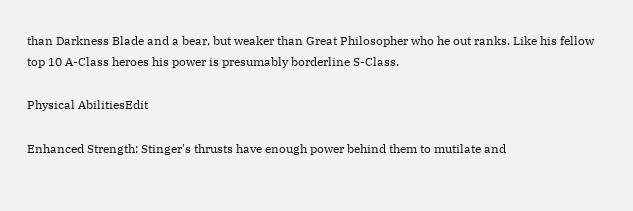than Darkness Blade and a bear, but weaker than Great Philosopher who he out ranks. Like his fellow top 10 A-Class heroes his power is presumably borderline S-Class.

Physical AbilitiesEdit

Enhanced Strength: Stinger's thrusts have enough power behind them to mutilate and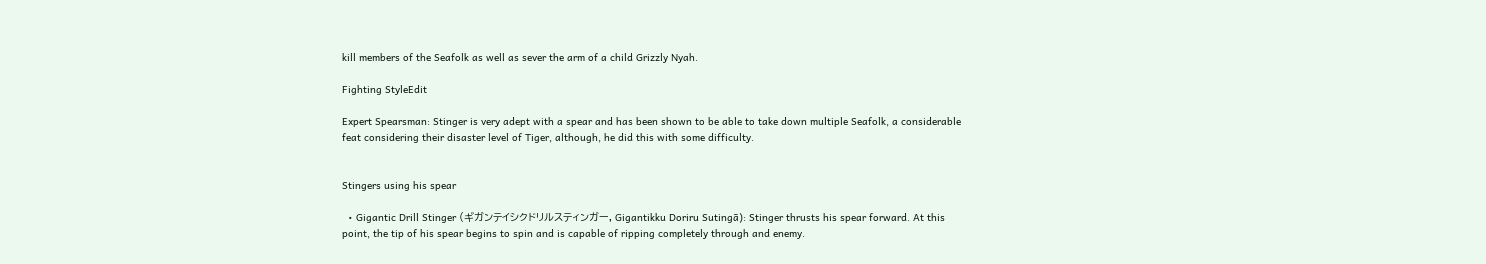kill members of the Seafolk as well as sever the arm of a child Grizzly Nyah.

Fighting StyleEdit

Expert Spearsman: Stinger is very adept with a spear and has been shown to be able to take down multiple Seafolk, a considerable feat considering their disaster level of Tiger, although, he did this with some difficulty.


Stingers using his spear

  • Gigantic Drill Stinger (ギガンテイシクドリルスティンガー, Gigantikku Doriru Sutingā): Stinger thrusts his spear forward. At this point, the tip of his spear begins to spin and is capable of ripping completely through and enemy.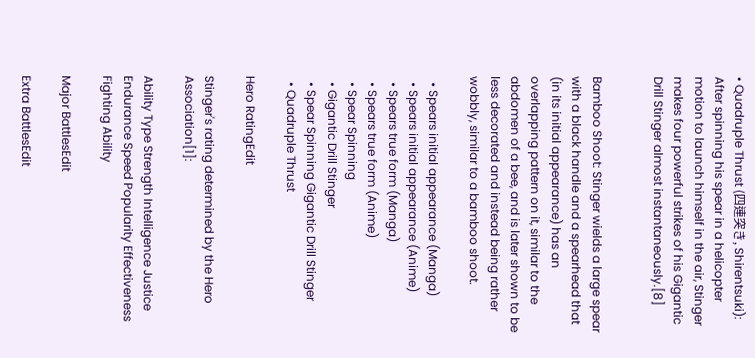• Quadruple Thrust (四連突き, Shirentsuki): After spinning his spear in a helicopter motion to launch himself in the air, Stinger makes four powerful strikes of his Gigantic Drill Stinger almost instantaneously.[8]


Bamboo Shoot: Stinger wields a large spear with a black handle and a spearhead that (in its initial appearance) has an overlapping pattern on it, similar to the abdomen of a bee, and is later shown to be less decorated and instead being rather wobbly, similar to a bamboo shoot.

  • Spears initial appearance (Manga)
  • Spears initial appearance (Anime)
  • Spears true form (Manga)
  • Spears true form (Anime)
  • Spear Spinning
  • Gigantic Drill Stinger
  • Spear Spinning Gigantic Drill Stinger
  • Quadruple Thrust

Hero RatingEdit

Stinger's rating determined by the Hero Association[1]:

Ability Type Strength Intelligence Justice Endurance Speed Popularity Effectiveness Fighting Ability

Major BattlesEdit

Extra BattlesEdit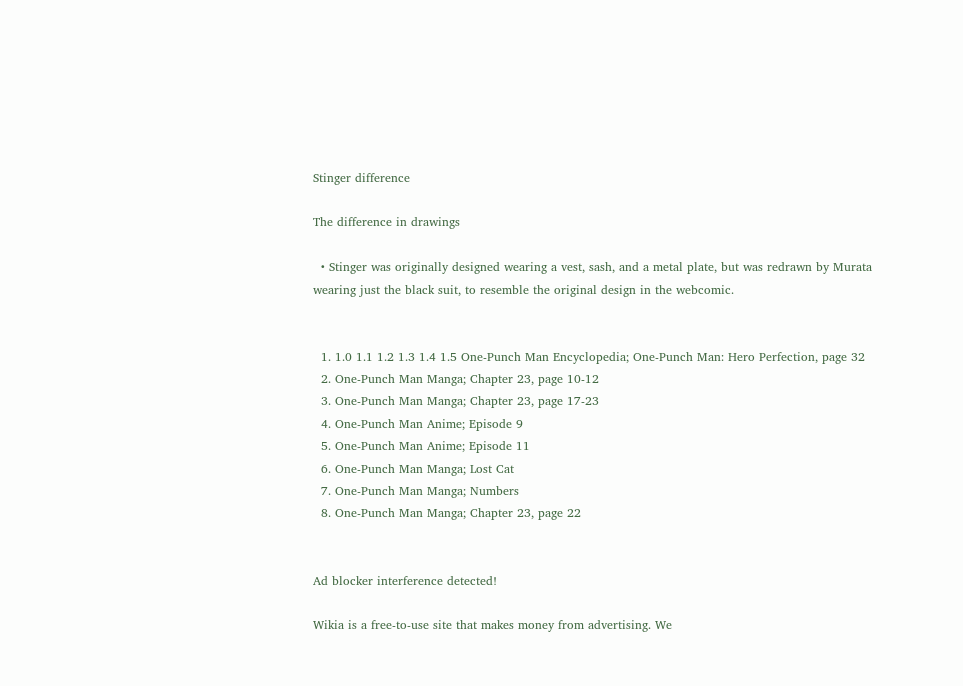Stinger difference

The difference in drawings

  • Stinger was originally designed wearing a vest, sash, and a metal plate, but was redrawn by Murata wearing just the black suit, to resemble the original design in the webcomic.


  1. 1.0 1.1 1.2 1.3 1.4 1.5 One-Punch Man Encyclopedia; One-Punch Man: Hero Perfection, page 32
  2. One-Punch Man Manga; Chapter 23, page 10-12
  3. One-Punch Man Manga; Chapter 23, page 17-23
  4. One-Punch Man Anime; Episode 9
  5. One-Punch Man Anime; Episode 11
  6. One-Punch Man Manga; Lost Cat
  7. One-Punch Man Manga; Numbers
  8. One-Punch Man Manga; Chapter 23, page 22


Ad blocker interference detected!

Wikia is a free-to-use site that makes money from advertising. We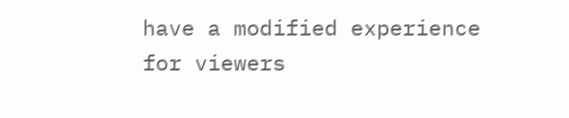have a modified experience for viewers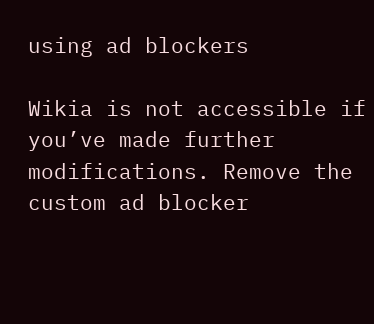using ad blockers

Wikia is not accessible if you’ve made further modifications. Remove the custom ad blocker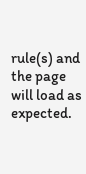rule(s) and the page will load as expected.